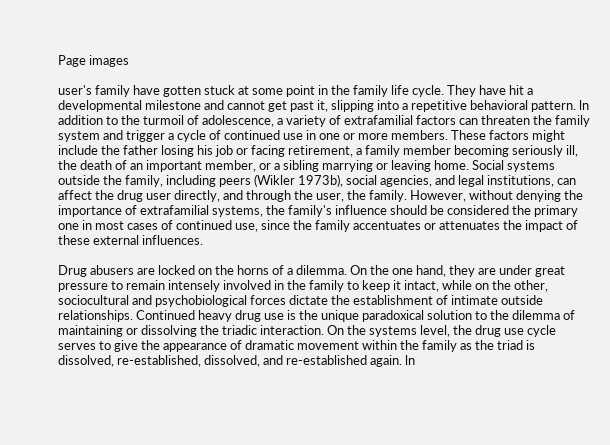Page images

user's family have gotten stuck at some point in the family life cycle. They have hit a developmental milestone and cannot get past it, slipping into a repetitive behavioral pattern. ln addition to the turmoil of adolescence, a variety of extrafamilial factors can threaten the family system and trigger a cycle of continued use in one or more members. These factors might include the father losing his job or facing retirement, a family member becoming seriously ill, the death of an important member, or a sibling marrying or leaving home. Social systems outside the family, including peers (Wikler 1973b), social agencies, and legal institutions, can affect the drug user directly, and through the user, the family. However, without denying the importance of extrafamilial systems, the family's influence should be considered the primary one in most cases of continued use, since the family accentuates or attenuates the impact of these external influences.

Drug abusers are locked on the horns of a dilemma. On the one hand, they are under great pressure to remain intensely involved in the family to keep it intact, while on the other, sociocultural and psychobiological forces dictate the establishment of intimate outside relationships. Continued heavy drug use is the unique paradoxical solution to the dilemma of maintaining or dissolving the triadic interaction. On the systems level, the drug use cycle serves to give the appearance of dramatic movement within the family as the triad is dissolved, re-established, dissolved, and re-established again. ln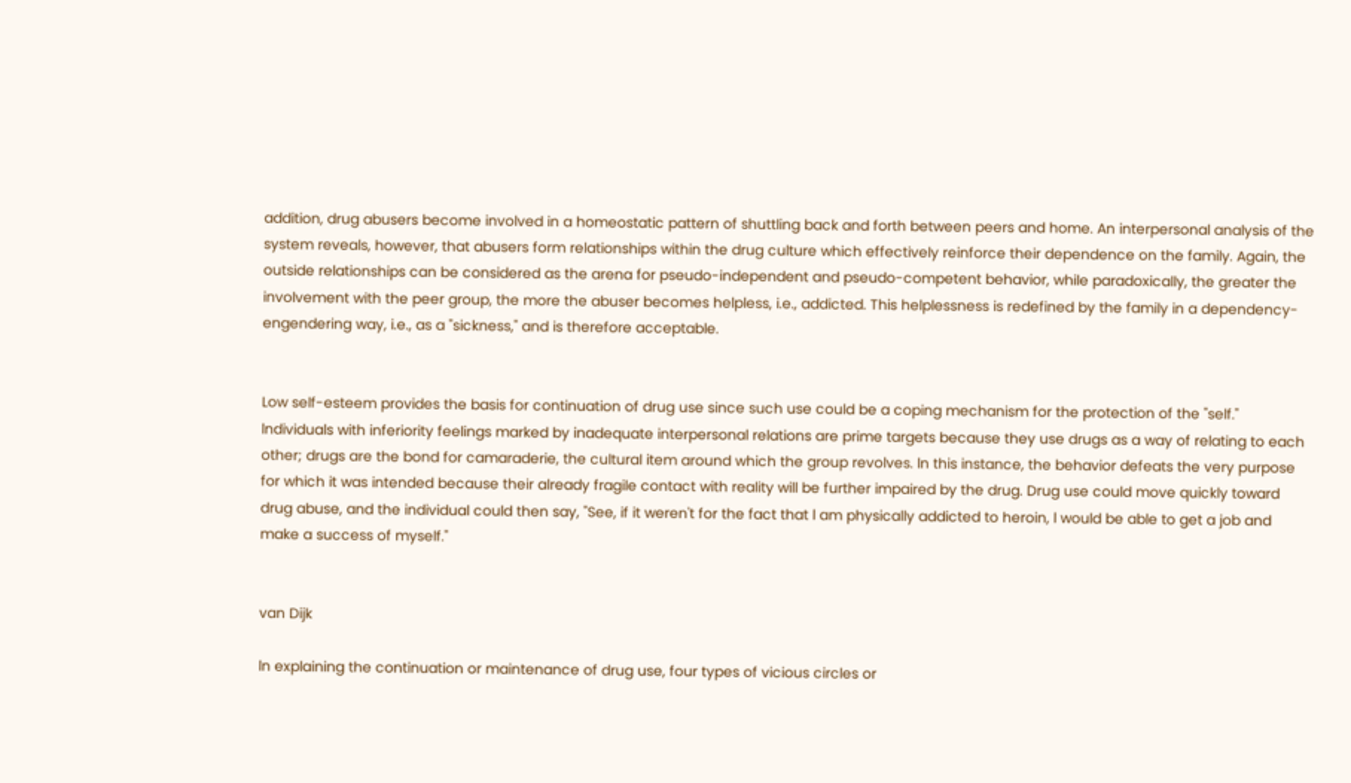addition, drug abusers become involved in a homeostatic pattern of shuttling back and forth between peers and home. An interpersonal analysis of the system reveals, however, that abusers form relationships within the drug culture which effectively reinforce their dependence on the family. Again, the outside relationships can be considered as the arena for pseudo-independent and pseudo-competent behavior, while paradoxically, the greater the involvement with the peer group, the more the abuser becomes helpless, i.e., addicted. This helplessness is redefined by the family in a dependency-engendering way, i.e., as a "sickness," and is therefore acceptable.


Low self-esteem provides the basis for continuation of drug use since such use could be a coping mechanism for the protection of the "self." lndividuals with inferiority feelings marked by inadequate interpersonal relations are prime targets because they use drugs as a way of relating to each other; drugs are the bond for camaraderie, the cultural item around which the group revolves. ln this instance, the behavior defeats the very purpose for which it was intended because their already fragile contact with reality will be further impaired by the drug. Drug use could move quickly toward drug abuse, and the individual could then say, "See, if it weren't for the fact that l am physically addicted to heroin, l would be able to get a job and make a success of myself."


van Dijk

ln explaining the continuation or maintenance of drug use, four types of vicious circles or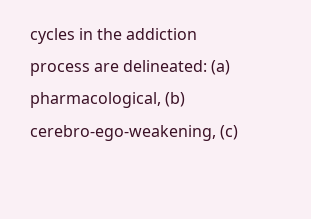cycles in the addiction process are delineated: (a) pharmacological, (b) cerebro-ego-weakening, (c)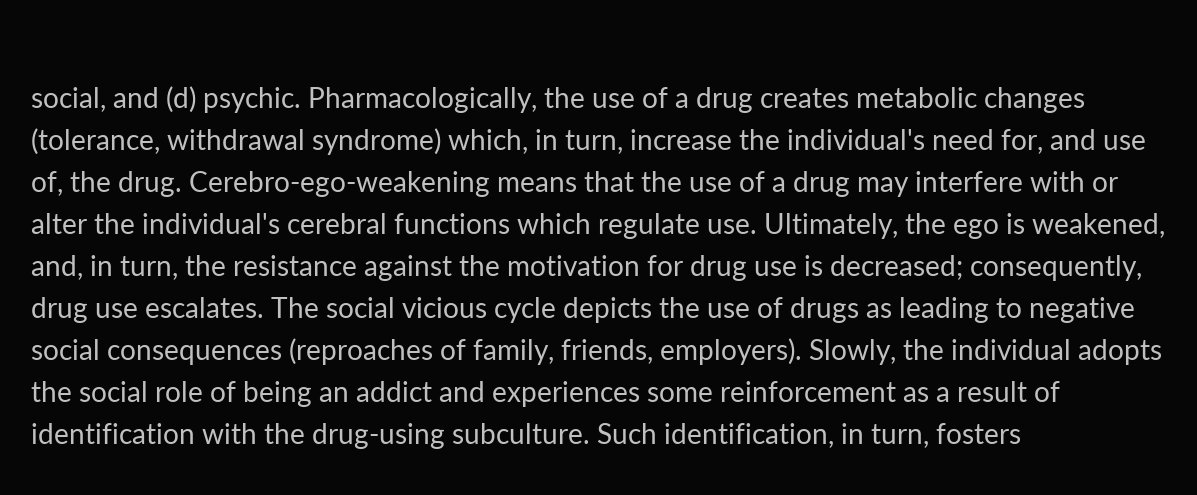social, and (d) psychic. Pharmacologically, the use of a drug creates metabolic changes (tolerance, withdrawal syndrome) which, in turn, increase the individual's need for, and use of, the drug. Cerebro-ego-weakening means that the use of a drug may interfere with or alter the individual's cerebral functions which regulate use. Ultimately, the ego is weakened, and, in turn, the resistance against the motivation for drug use is decreased; consequently, drug use escalates. The social vicious cycle depicts the use of drugs as leading to negative social consequences (reproaches of family, friends, employers). Slowly, the individual adopts the social role of being an addict and experiences some reinforcement as a result of identification with the drug-using subculture. Such identification, in turn, fosters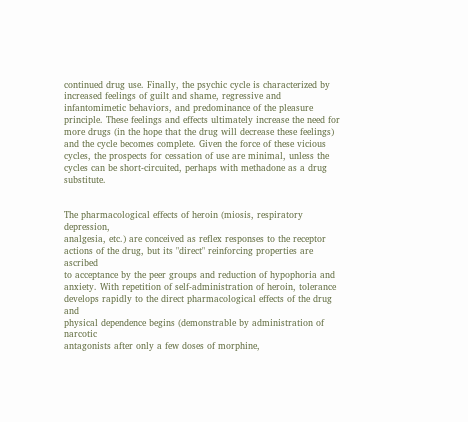continued drug use. Finally, the psychic cycle is characterized by increased feelings of guilt and shame, regressive and infantomimetic behaviors, and predominance of the pleasure principle. These feelings and effects ultimately increase the need for more drugs (in the hope that the drug will decrease these feelings) and the cycle becomes complete. Given the force of these vicious cycles, the prospects for cessation of use are minimal, unless the cycles can be short-circuited, perhaps with methadone as a drug substitute.


The pharmacological effects of heroin (miosis, respiratory depression,
analgesia, etc.) are conceived as reflex responses to the receptor
actions of the drug, but its "direct" reinforcing properties are ascribed
to acceptance by the peer groups and reduction of hypophoria and
anxiety. With repetition of self-administration of heroin, tolerance
develops rapidly to the direct pharmacological effects of the drug and
physical dependence begins (demonstrable by administration of narcotic
antagonists after only a few doses of morphine,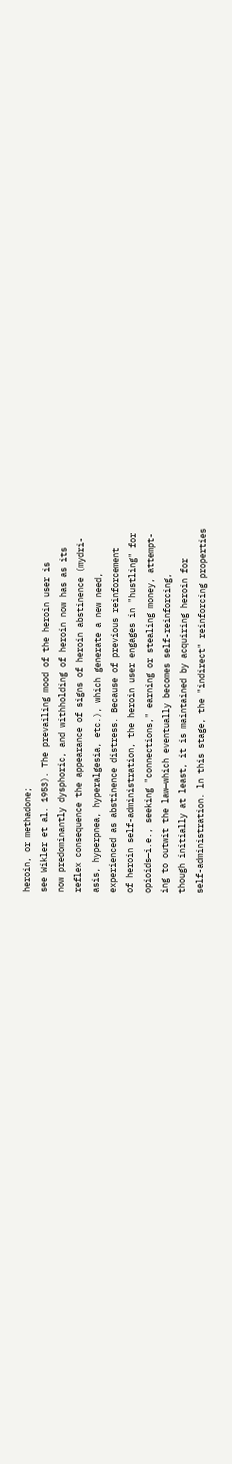heroin, or methadone;
see Wikler et al. 1953). The prevailing mood of the heroin user is
now predominantly dysphoric, and withholding of heroin now has as its
reflex consequence the appearance of signs of heroin abstinence (mydri-
asis, hyperpnea, hyperalgesia, etc.), which generate a new need,
experienced as abstinence distress. Because of previous reinforcement
of heroin self-administration, the heroin user engages in "hustling" for
opioids—i.e., seeking "connections," earning or stealing money, attempt-
ing to outwit the law—which eventually becomes self-reinforcing,
though initially at least, it is maintained by acquiring heroin for
self-administration. ln this stage, the "indirect" reinforcing properties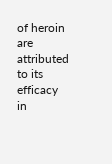of heroin are attributed to its efficacy in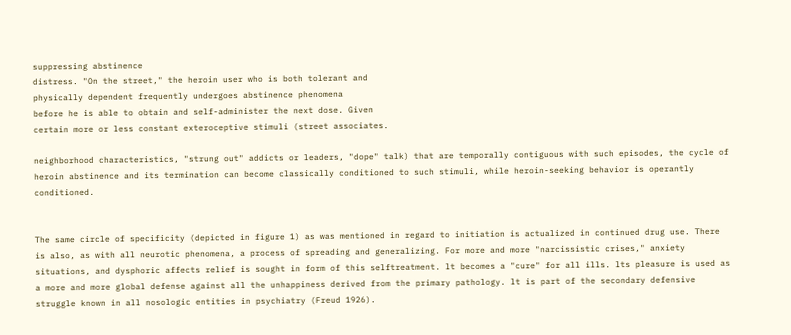suppressing abstinence
distress. "On the street," the heroin user who is both tolerant and
physically dependent frequently undergoes abstinence phenomena
before he is able to obtain and self-administer the next dose. Given
certain more or less constant exteroceptive stimuli (street associates.

neighborhood characteristics, "strung out" addicts or leaders, "dope" talk) that are temporally contiguous with such episodes, the cycle of heroin abstinence and its termination can become classically conditioned to such stimuli, while heroin-seeking behavior is operantly conditioned.


The same circle of specificity (depicted in figure 1) as was mentioned in regard to initiation is actualized in continued drug use. There is also, as with all neurotic phenomena, a process of spreading and generalizing. For more and more "narcissistic crises," anxiety situations, and dysphoric affects relief is sought in form of this selftreatment. lt becomes a "cure" for all ills. lts pleasure is used as a more and more global defense against all the unhappiness derived from the primary pathology. lt is part of the secondary defensive struggle known in all nosologic entities in psychiatry (Freud 1926).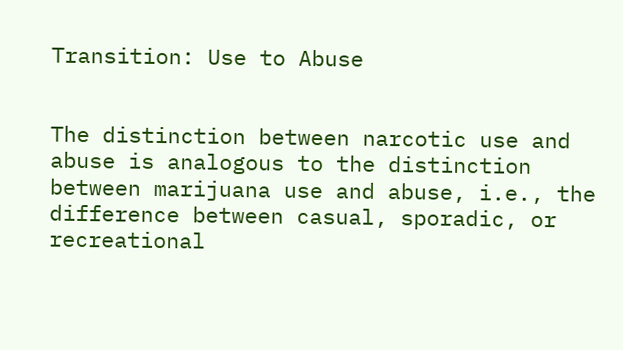Transition: Use to Abuse


The distinction between narcotic use and abuse is analogous to the distinction between marijuana use and abuse, i.e., the difference between casual, sporadic, or recreational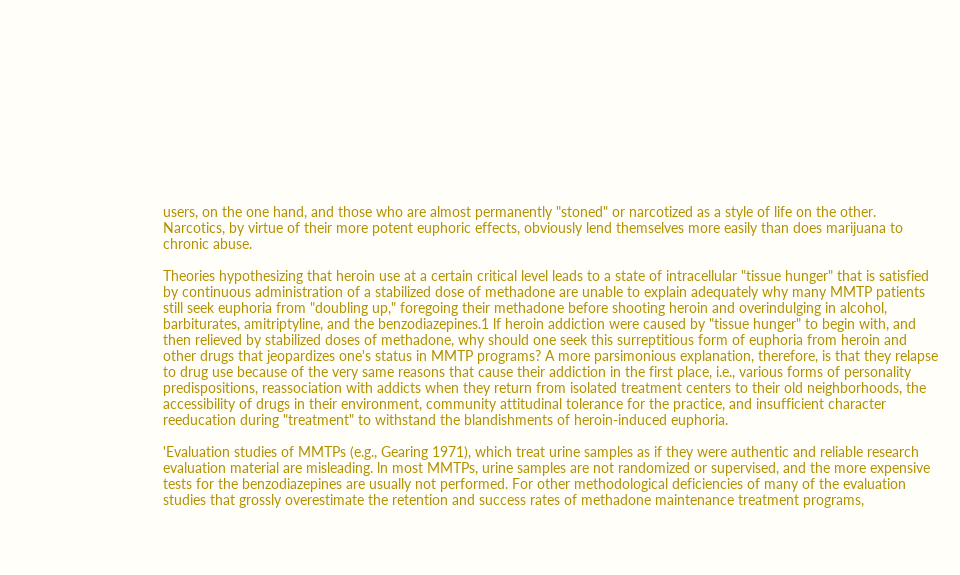users, on the one hand, and those who are almost permanently "stoned" or narcotized as a style of life on the other. Narcotics, by virtue of their more potent euphoric effects, obviously lend themselves more easily than does marijuana to chronic abuse.

Theories hypothesizing that heroin use at a certain critical level leads to a state of intracellular "tissue hunger" that is satisfied by continuous administration of a stabilized dose of methadone are unable to explain adequately why many MMTP patients still seek euphoria from "doubling up," foregoing their methadone before shooting heroin and overindulging in alcohol, barbiturates, amitriptyline, and the benzodiazepines.1 lf heroin addiction were caused by "tissue hunger" to begin with, and then relieved by stabilized doses of methadone, why should one seek this surreptitious form of euphoria from heroin and other drugs that jeopardizes one's status in MMTP programs? A more parsimonious explanation, therefore, is that they relapse to drug use because of the very same reasons that cause their addiction in the first place, i.e., various forms of personality predispositions, reassociation with addicts when they return from isolated treatment centers to their old neighborhoods, the accessibility of drugs in their environment, community attitudinal tolerance for the practice, and insufficient character reeducation during "treatment" to withstand the blandishments of heroin-induced euphoria.

'Evaluation studies of MMTPs (e.g., Gearing 1971), which treat urine samples as if they were authentic and reliable research evaluation material are misleading. ln most MMTPs, urine samples are not randomized or supervised, and the more expensive tests for the benzodiazepines are usually not performed. For other methodological deficiencies of many of the evaluation studies that grossly overestimate the retention and success rates of methadone maintenance treatment programs,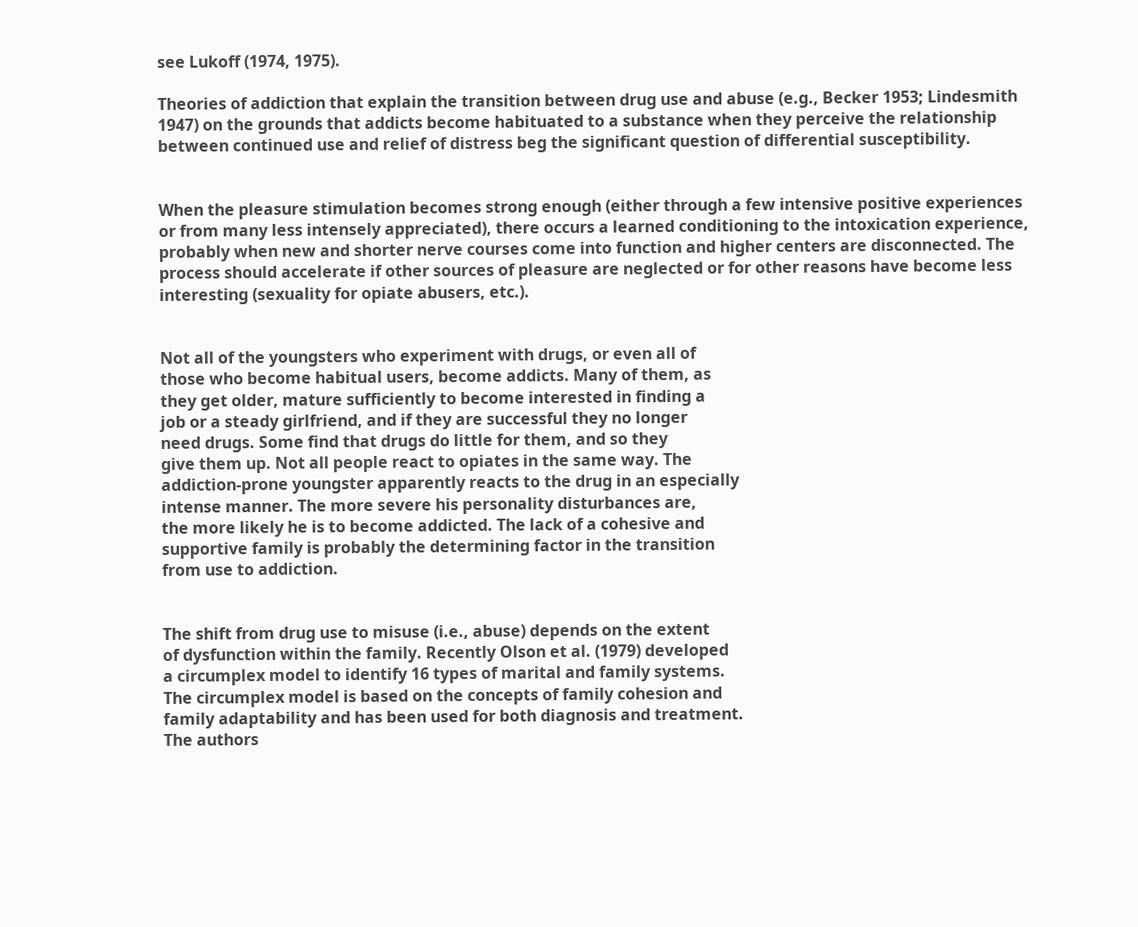see Lukoff (1974, 1975).

Theories of addiction that explain the transition between drug use and abuse (e.g., Becker 1953; Lindesmith 1947) on the grounds that addicts become habituated to a substance when they perceive the relationship between continued use and relief of distress beg the significant question of differential susceptibility.


When the pleasure stimulation becomes strong enough (either through a few intensive positive experiences or from many less intensely appreciated), there occurs a learned conditioning to the intoxication experience, probably when new and shorter nerve courses come into function and higher centers are disconnected. The process should accelerate if other sources of pleasure are neglected or for other reasons have become less interesting (sexuality for opiate abusers, etc.).


Not all of the youngsters who experiment with drugs, or even all of
those who become habitual users, become addicts. Many of them, as
they get older, mature sufficiently to become interested in finding a
job or a steady girlfriend, and if they are successful they no longer
need drugs. Some find that drugs do little for them, and so they
give them up. Not all people react to opiates in the same way. The
addiction-prone youngster apparently reacts to the drug in an especially
intense manner. The more severe his personality disturbances are,
the more likely he is to become addicted. The lack of a cohesive and
supportive family is probably the determining factor in the transition
from use to addiction.


The shift from drug use to misuse (i.e., abuse) depends on the extent
of dysfunction within the family. Recently Olson et al. (1979) developed
a circumplex model to identify 16 types of marital and family systems.
The circumplex model is based on the concepts of family cohesion and
family adaptability and has been used for both diagnosis and treatment.
The authors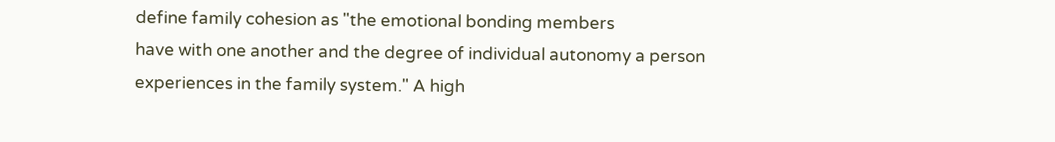define family cohesion as "the emotional bonding members
have with one another and the degree of individual autonomy a person
experiences in the family system." A high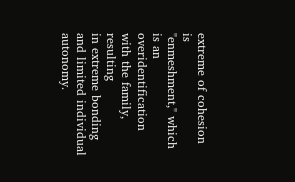extreme of cohesion is
"enmeshment," which is an overidentification with the family, resulting
in extreme bonding and limited individual autonomy.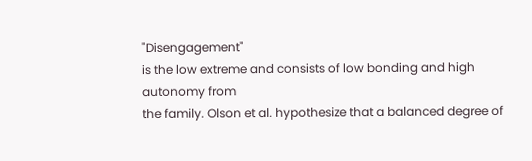"Disengagement"
is the low extreme and consists of low bonding and high autonomy from
the family. Olson et al. hypothesize that a balanced degree of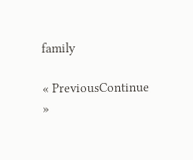family

« PreviousContinue »